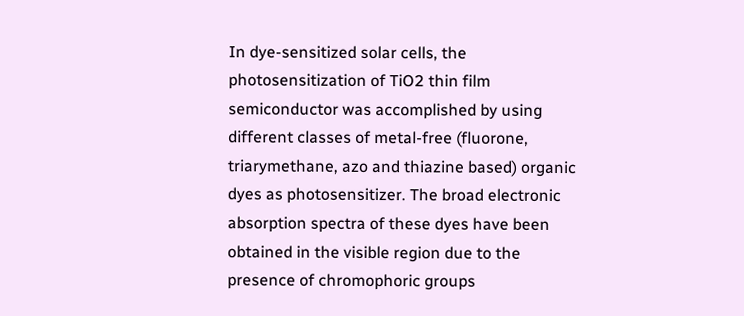In dye-sensitized solar cells, the photosensitization of TiO2 thin film semiconductor was accomplished by using different classes of metal-free (fluorone, triarymethane, azo and thiazine based) organic dyes as photosensitizer. The broad electronic absorption spectra of these dyes have been obtained in the visible region due to the presence of chromophoric groups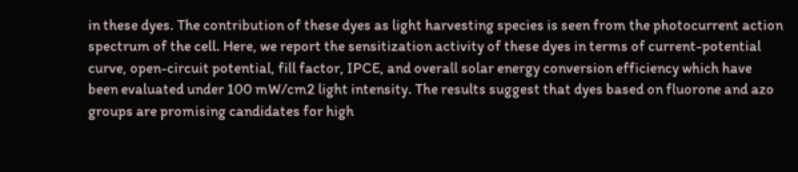in these dyes. The contribution of these dyes as light harvesting species is seen from the photocurrent action spectrum of the cell. Here, we report the sensitization activity of these dyes in terms of current-potential curve, open-circuit potential, fill factor, IPCE, and overall solar energy conversion efficiency which have been evaluated under 100 mW/cm2 light intensity. The results suggest that dyes based on fluorone and azo groups are promising candidates for high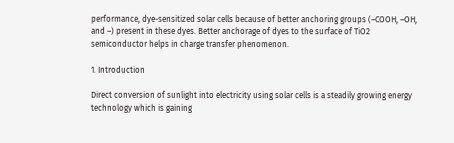performance, dye-sensitized solar cells because of better anchoring groups (–COOH, –OH, and –) present in these dyes. Better anchorage of dyes to the surface of TiO2 semiconductor helps in charge transfer phenomenon.

1. Introduction

Direct conversion of sunlight into electricity using solar cells is a steadily growing energy technology which is gaining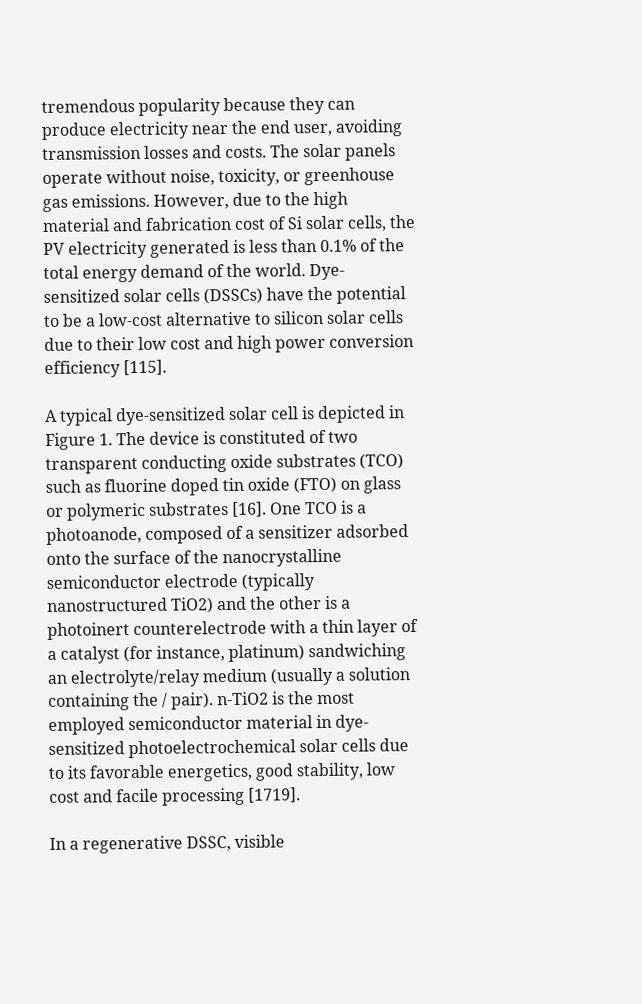tremendous popularity because they can produce electricity near the end user, avoiding transmission losses and costs. The solar panels operate without noise, toxicity, or greenhouse gas emissions. However, due to the high material and fabrication cost of Si solar cells, the PV electricity generated is less than 0.1% of the total energy demand of the world. Dye-sensitized solar cells (DSSCs) have the potential to be a low-cost alternative to silicon solar cells due to their low cost and high power conversion efficiency [115].

A typical dye-sensitized solar cell is depicted in Figure 1. The device is constituted of two transparent conducting oxide substrates (TCO) such as fluorine doped tin oxide (FTO) on glass or polymeric substrates [16]. One TCO is a photoanode, composed of a sensitizer adsorbed onto the surface of the nanocrystalline semiconductor electrode (typically nanostructured TiO2) and the other is a photoinert counterelectrode with a thin layer of a catalyst (for instance, platinum) sandwiching an electrolyte/relay medium (usually a solution containing the / pair). n-TiO2 is the most employed semiconductor material in dye-sensitized photoelectrochemical solar cells due to its favorable energetics, good stability, low cost and facile processing [1719].

In a regenerative DSSC, visible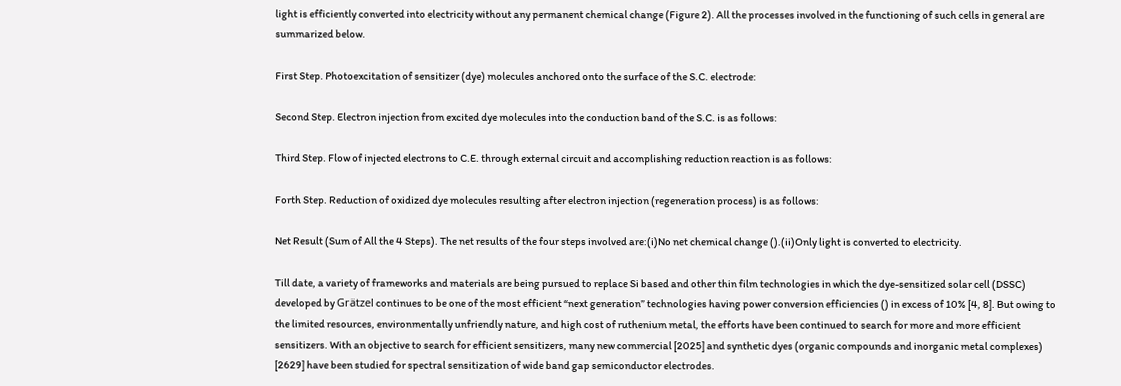light is efficiently converted into electricity without any permanent chemical change (Figure 2). All the processes involved in the functioning of such cells in general are summarized below.

First Step. Photoexcitation of sensitizer (dye) molecules anchored onto the surface of the S.C. electrode:

Second Step. Electron injection from excited dye molecules into the conduction band of the S.C. is as follows:

Third Step. Flow of injected electrons to C.E. through external circuit and accomplishing reduction reaction is as follows:

Forth Step. Reduction of oxidized dye molecules resulting after electron injection (regeneration process) is as follows:

Net Result (Sum of All the 4 Steps). The net results of the four steps involved are:(i)No net chemical change ().(ii)Only light is converted to electricity.

Till date, a variety of frameworks and materials are being pursued to replace Si based and other thin film technologies in which the dye-sensitized solar cell (DSSC) developed by Grätzel continues to be one of the most efficient “next generation” technologies having power conversion efficiencies () in excess of 10% [4, 8]. But owing to the limited resources, environmentally unfriendly nature, and high cost of ruthenium metal, the efforts have been continued to search for more and more efficient sensitizers. With an objective to search for efficient sensitizers, many new commercial [2025] and synthetic dyes (organic compounds and inorganic metal complexes) [2629] have been studied for spectral sensitization of wide band gap semiconductor electrodes.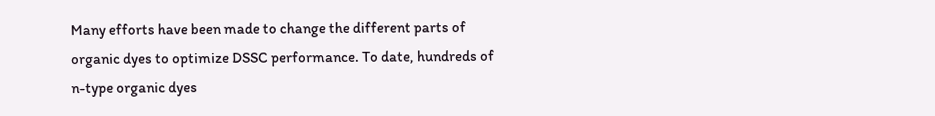Many efforts have been made to change the different parts of organic dyes to optimize DSSC performance. To date, hundreds of n-type organic dyes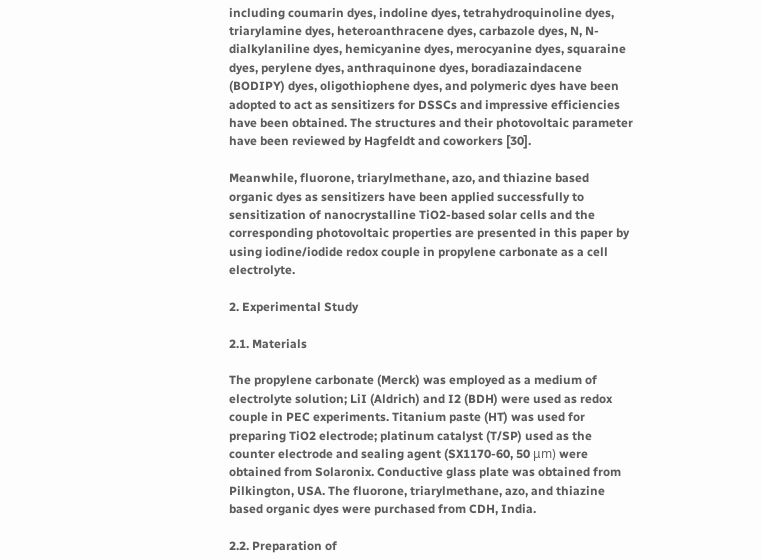including coumarin dyes, indoline dyes, tetrahydroquinoline dyes, triarylamine dyes, heteroanthracene dyes, carbazole dyes, N, N-dialkylaniline dyes, hemicyanine dyes, merocyanine dyes, squaraine dyes, perylene dyes, anthraquinone dyes, boradiazaindacene (BODIPY) dyes, oligothiophene dyes, and polymeric dyes have been adopted to act as sensitizers for DSSCs and impressive efficiencies have been obtained. The structures and their photovoltaic parameter have been reviewed by Hagfeldt and coworkers [30].

Meanwhile, fluorone, triarylmethane, azo, and thiazine based organic dyes as sensitizers have been applied successfully to sensitization of nanocrystalline TiO2-based solar cells and the corresponding photovoltaic properties are presented in this paper by using iodine/iodide redox couple in propylene carbonate as a cell electrolyte.

2. Experimental Study

2.1. Materials

The propylene carbonate (Merck) was employed as a medium of electrolyte solution; LiI (Aldrich) and I2 (BDH) were used as redox couple in PEC experiments. Titanium paste (HT) was used for preparing TiO2 electrode; platinum catalyst (T/SP) used as the counter electrode and sealing agent (SX1170-60, 50 μm) were obtained from Solaronix. Conductive glass plate was obtained from Pilkington, USA. The fluorone, triarylmethane, azo, and thiazine based organic dyes were purchased from CDH, India.

2.2. Preparation of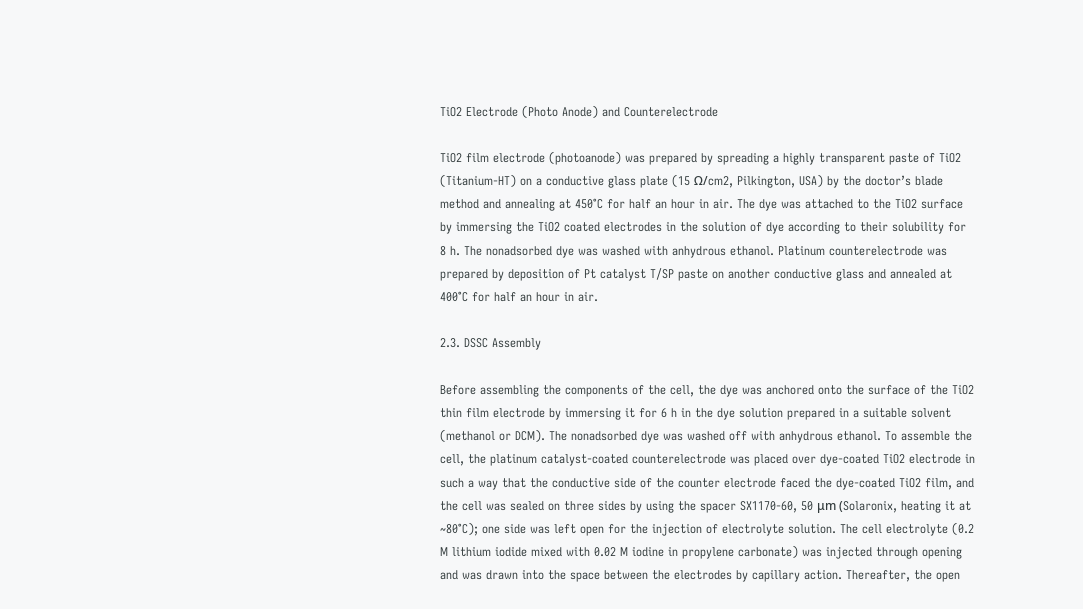TiO2 Electrode (Photo Anode) and Counterelectrode

TiO2 film electrode (photoanode) was prepared by spreading a highly transparent paste of TiO2 (Titanium-HT) on a conductive glass plate (15 Ω/cm2, Pilkington, USA) by the doctor’s blade method and annealing at 450°C for half an hour in air. The dye was attached to the TiO2 surface by immersing the TiO2 coated electrodes in the solution of dye according to their solubility for 8 h. The nonadsorbed dye was washed with anhydrous ethanol. Platinum counterelectrode was prepared by deposition of Pt catalyst T/SP paste on another conductive glass and annealed at 400°C for half an hour in air.

2.3. DSSC Assembly

Before assembling the components of the cell, the dye was anchored onto the surface of the TiO2 thin film electrode by immersing it for 6 h in the dye solution prepared in a suitable solvent (methanol or DCM). The nonadsorbed dye was washed off with anhydrous ethanol. To assemble the cell, the platinum catalyst-coated counterelectrode was placed over dye-coated TiO2 electrode in such a way that the conductive side of the counter electrode faced the dye-coated TiO2 film, and the cell was sealed on three sides by using the spacer SX1170-60, 50 μm (Solaronix, heating it at ~80°C); one side was left open for the injection of electrolyte solution. The cell electrolyte (0.2 M lithium iodide mixed with 0.02 M iodine in propylene carbonate) was injected through opening and was drawn into the space between the electrodes by capillary action. Thereafter, the open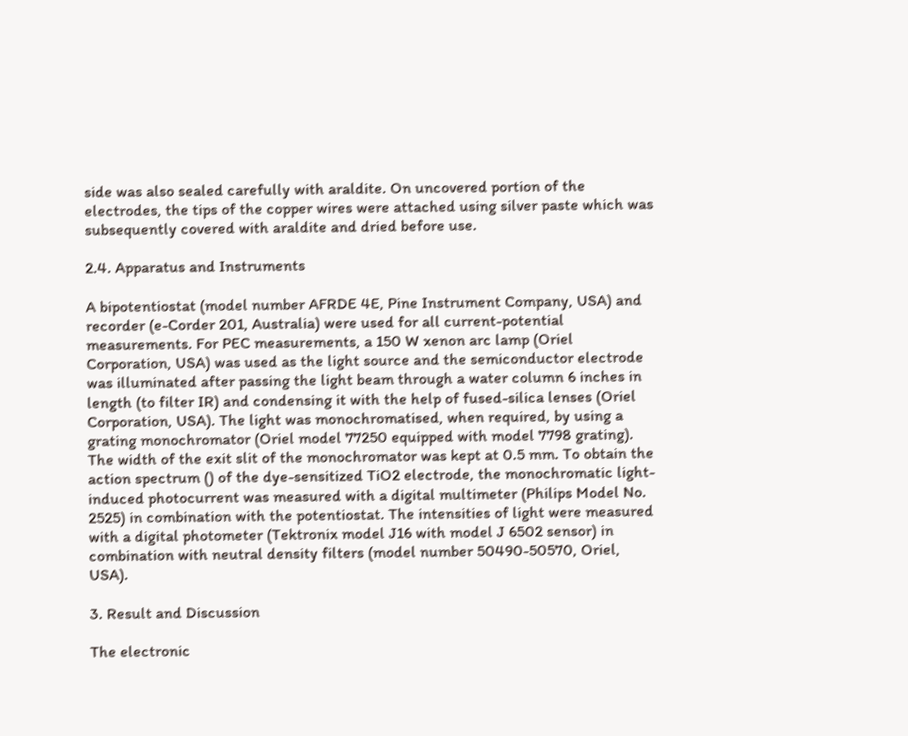side was also sealed carefully with araldite. On uncovered portion of the electrodes, the tips of the copper wires were attached using silver paste which was subsequently covered with araldite and dried before use.

2.4. Apparatus and Instruments

A bipotentiostat (model number AFRDE 4E, Pine Instrument Company, USA) and recorder (e-Corder 201, Australia) were used for all current-potential measurements. For PEC measurements, a 150 W xenon arc lamp (Oriel Corporation, USA) was used as the light source and the semiconductor electrode was illuminated after passing the light beam through a water column 6 inches in length (to filter IR) and condensing it with the help of fused-silica lenses (Oriel Corporation, USA). The light was monochromatised, when required, by using a grating monochromator (Oriel model 77250 equipped with model 7798 grating). The width of the exit slit of the monochromator was kept at 0.5 mm. To obtain the action spectrum () of the dye-sensitized TiO2 electrode, the monochromatic light-induced photocurrent was measured with a digital multimeter (Philips Model No. 2525) in combination with the potentiostat. The intensities of light were measured with a digital photometer (Tektronix model J16 with model J 6502 sensor) in combination with neutral density filters (model number 50490-50570, Oriel, USA).

3. Result and Discussion

The electronic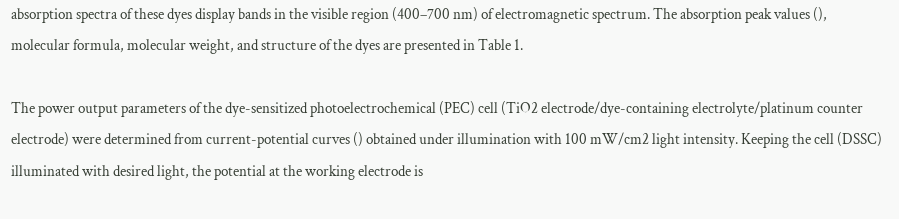absorption spectra of these dyes display bands in the visible region (400–700 nm) of electromagnetic spectrum. The absorption peak values (), molecular formula, molecular weight, and structure of the dyes are presented in Table 1.

The power output parameters of the dye-sensitized photoelectrochemical (PEC) cell (TiO2 electrode/dye-containing electrolyte/platinum counter electrode) were determined from current-potential curves () obtained under illumination with 100 mW/cm2 light intensity. Keeping the cell (DSSC) illuminated with desired light, the potential at the working electrode is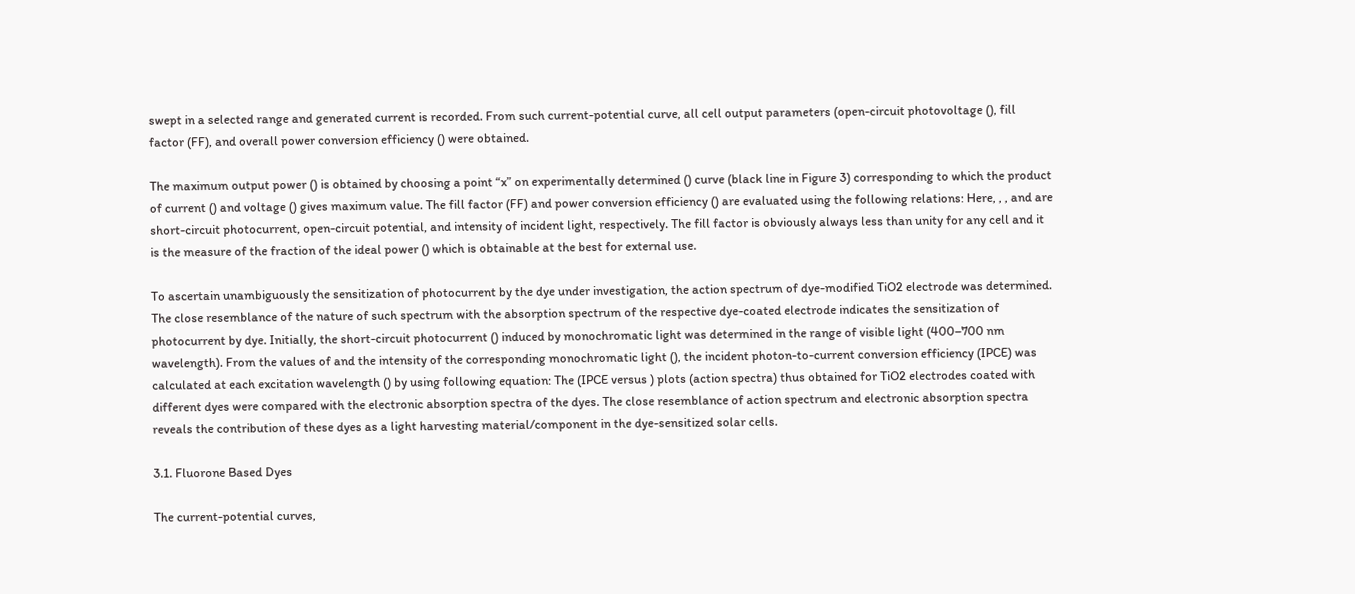swept in a selected range and generated current is recorded. From such current-potential curve, all cell output parameters (open-circuit photovoltage (), fill factor (FF), and overall power conversion efficiency () were obtained.

The maximum output power () is obtained by choosing a point “x” on experimentally determined () curve (black line in Figure 3) corresponding to which the product of current () and voltage () gives maximum value. The fill factor (FF) and power conversion efficiency () are evaluated using the following relations: Here, , , and are short-circuit photocurrent, open-circuit potential, and intensity of incident light, respectively. The fill factor is obviously always less than unity for any cell and it is the measure of the fraction of the ideal power () which is obtainable at the best for external use.

To ascertain unambiguously the sensitization of photocurrent by the dye under investigation, the action spectrum of dye-modified TiO2 electrode was determined. The close resemblance of the nature of such spectrum with the absorption spectrum of the respective dye-coated electrode indicates the sensitization of photocurrent by dye. Initially, the short-circuit photocurrent () induced by monochromatic light was determined in the range of visible light (400–700 nm wavelength). From the values of and the intensity of the corresponding monochromatic light (), the incident photon-to-current conversion efficiency (IPCE) was calculated at each excitation wavelength () by using following equation: The (IPCE versus ) plots (action spectra) thus obtained for TiO2 electrodes coated with different dyes were compared with the electronic absorption spectra of the dyes. The close resemblance of action spectrum and electronic absorption spectra reveals the contribution of these dyes as a light harvesting material/component in the dye-sensitized solar cells.

3.1. Fluorone Based Dyes

The current-potential curves,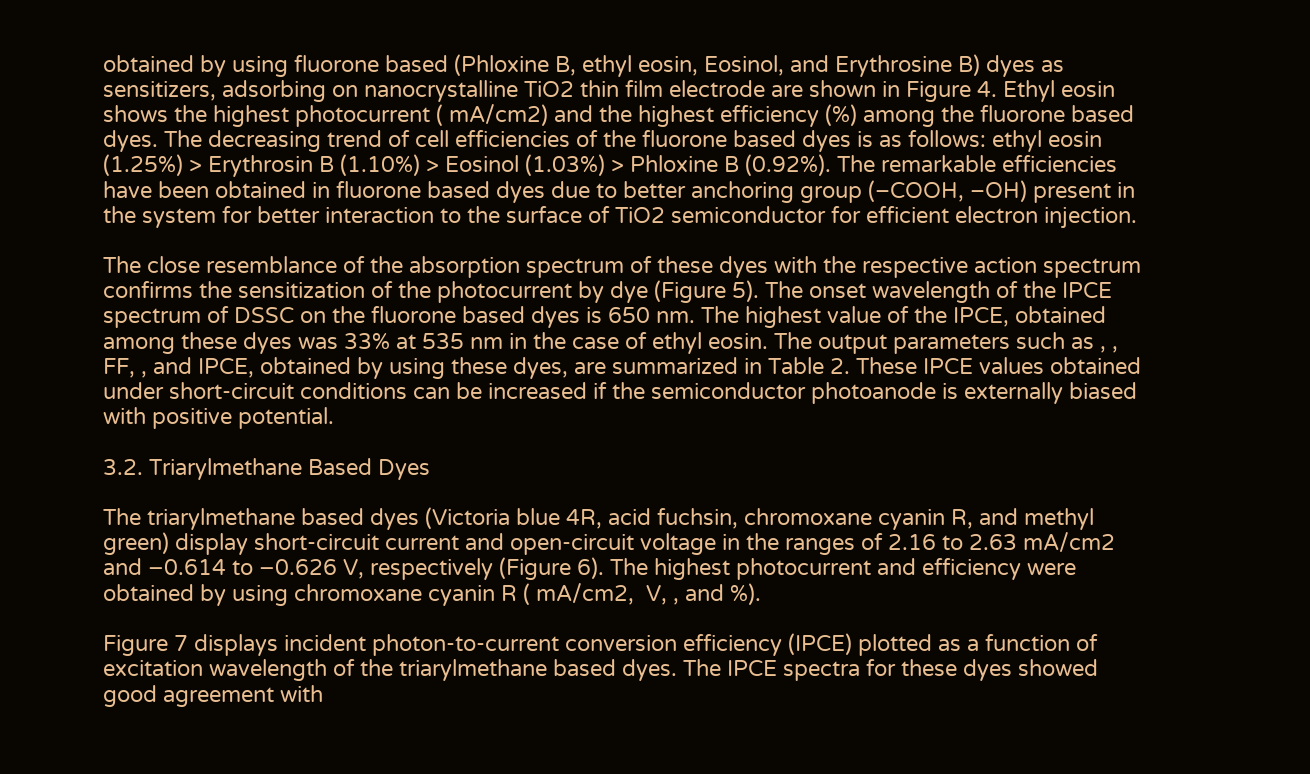obtained by using fluorone based (Phloxine B, ethyl eosin, Eosinol, and Erythrosine B) dyes as sensitizers, adsorbing on nanocrystalline TiO2 thin film electrode are shown in Figure 4. Ethyl eosin shows the highest photocurrent ( mA/cm2) and the highest efficiency (%) among the fluorone based dyes. The decreasing trend of cell efficiencies of the fluorone based dyes is as follows: ethyl eosin (1.25%) > Erythrosin B (1.10%) > Eosinol (1.03%) > Phloxine B (0.92%). The remarkable efficiencies have been obtained in fluorone based dyes due to better anchoring group (–COOH, –OH) present in the system for better interaction to the surface of TiO2 semiconductor for efficient electron injection.

The close resemblance of the absorption spectrum of these dyes with the respective action spectrum confirms the sensitization of the photocurrent by dye (Figure 5). The onset wavelength of the IPCE spectrum of DSSC on the fluorone based dyes is 650 nm. The highest value of the IPCE, obtained among these dyes was 33% at 535 nm in the case of ethyl eosin. The output parameters such as , , FF, , and IPCE, obtained by using these dyes, are summarized in Table 2. These IPCE values obtained under short-circuit conditions can be increased if the semiconductor photoanode is externally biased with positive potential.

3.2. Triarylmethane Based Dyes

The triarylmethane based dyes (Victoria blue 4R, acid fuchsin, chromoxane cyanin R, and methyl green) display short-circuit current and open-circuit voltage in the ranges of 2.16 to 2.63 mA/cm2 and −0.614 to −0.626 V, respectively (Figure 6). The highest photocurrent and efficiency were obtained by using chromoxane cyanin R ( mA/cm2,  V, , and %).

Figure 7 displays incident photon-to-current conversion efficiency (IPCE) plotted as a function of excitation wavelength of the triarylmethane based dyes. The IPCE spectra for these dyes showed good agreement with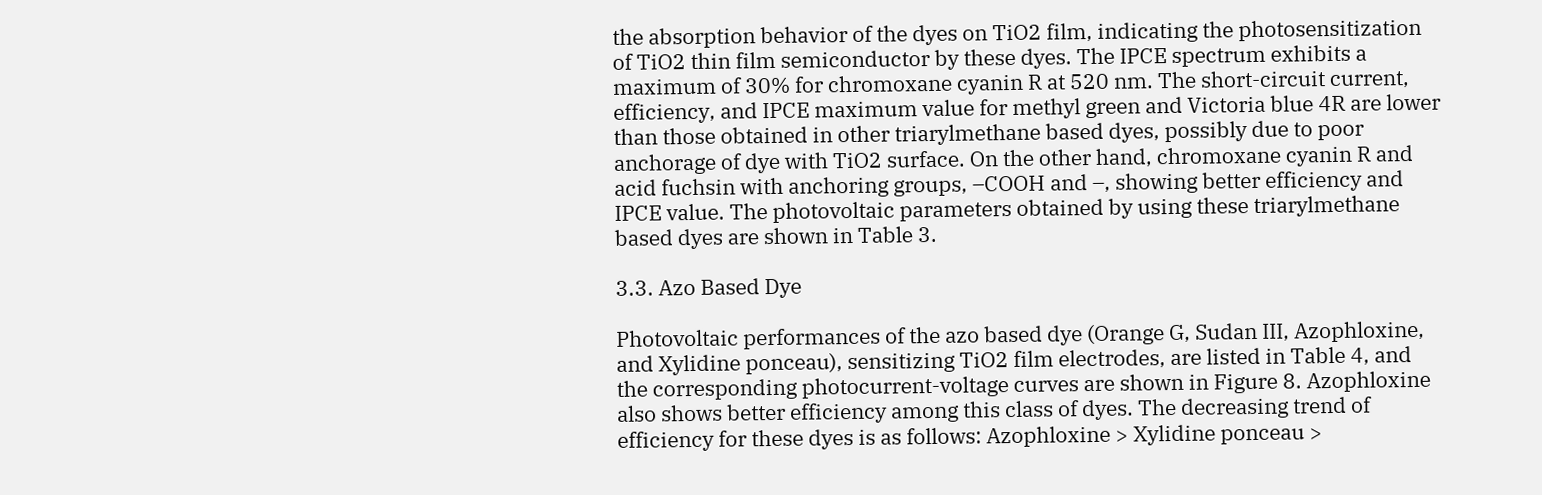the absorption behavior of the dyes on TiO2 film, indicating the photosensitization of TiO2 thin film semiconductor by these dyes. The IPCE spectrum exhibits a maximum of 30% for chromoxane cyanin R at 520 nm. The short-circuit current, efficiency, and IPCE maximum value for methyl green and Victoria blue 4R are lower than those obtained in other triarylmethane based dyes, possibly due to poor anchorage of dye with TiO2 surface. On the other hand, chromoxane cyanin R and acid fuchsin with anchoring groups, –COOH and –, showing better efficiency and IPCE value. The photovoltaic parameters obtained by using these triarylmethane based dyes are shown in Table 3.

3.3. Azo Based Dye

Photovoltaic performances of the azo based dye (Orange G, Sudan III, Azophloxine, and Xylidine ponceau), sensitizing TiO2 film electrodes, are listed in Table 4, and the corresponding photocurrent-voltage curves are shown in Figure 8. Azophloxine also shows better efficiency among this class of dyes. The decreasing trend of efficiency for these dyes is as follows: Azophloxine > Xylidine ponceau >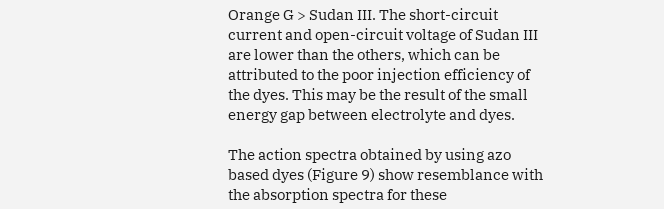Orange G > Sudan III. The short-circuit current and open-circuit voltage of Sudan III are lower than the others, which can be attributed to the poor injection efficiency of the dyes. This may be the result of the small energy gap between electrolyte and dyes.

The action spectra obtained by using azo based dyes (Figure 9) show resemblance with the absorption spectra for these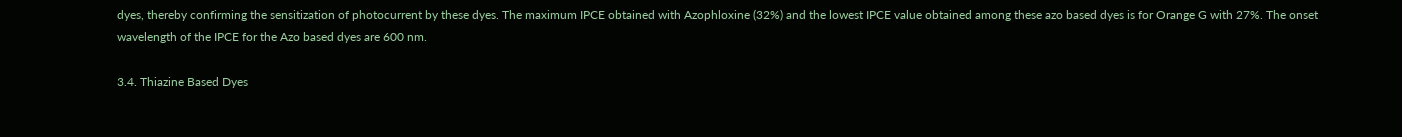dyes, thereby confirming the sensitization of photocurrent by these dyes. The maximum IPCE obtained with Azophloxine (32%) and the lowest IPCE value obtained among these azo based dyes is for Orange G with 27%. The onset wavelength of the IPCE for the Azo based dyes are 600 nm.

3.4. Thiazine Based Dyes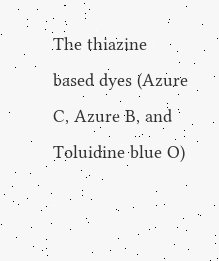The thiazine based dyes (Azure C, Azure B, and Toluidine blue O)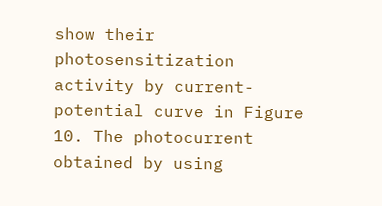show their photosensitization activity by current-potential curve in Figure 10. The photocurrent obtained by using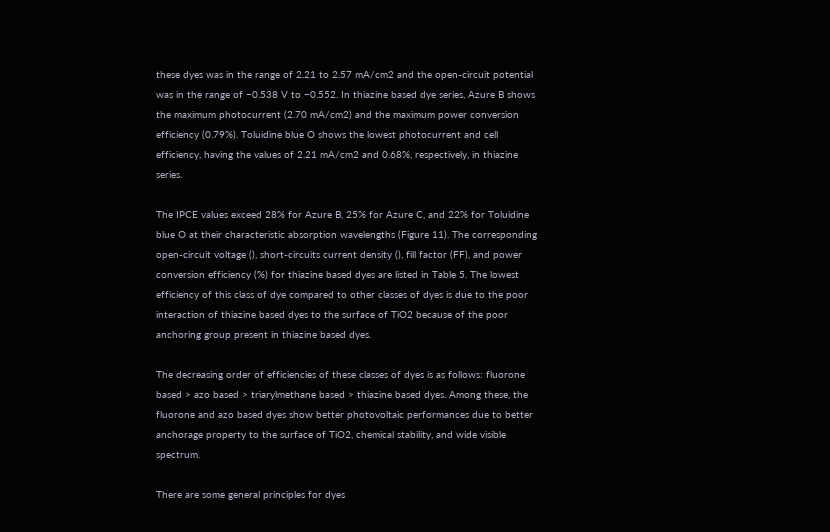these dyes was in the range of 2.21 to 2.57 mA/cm2 and the open-circuit potential was in the range of −0.538 V to −0.552. In thiazine based dye series, Azure B shows the maximum photocurrent (2.70 mA/cm2) and the maximum power conversion efficiency (0.79%). Toluidine blue O shows the lowest photocurrent and cell efficiency, having the values of 2.21 mA/cm2 and 0.68%, respectively, in thiazine series.

The IPCE values exceed 28% for Azure B, 25% for Azure C, and 22% for Toluidine blue O at their characteristic absorption wavelengths (Figure 11). The corresponding open-circuit voltage (), short-circuits current density (), fill factor (FF), and power conversion efficiency (%) for thiazine based dyes are listed in Table 5. The lowest efficiency of this class of dye compared to other classes of dyes is due to the poor interaction of thiazine based dyes to the surface of TiO2 because of the poor anchoring group present in thiazine based dyes.

The decreasing order of efficiencies of these classes of dyes is as follows: fluorone based > azo based > triarylmethane based > thiazine based dyes. Among these, the fluorone and azo based dyes show better photovoltaic performances due to better anchorage property to the surface of TiO2, chemical stability, and wide visible spectrum.

There are some general principles for dyes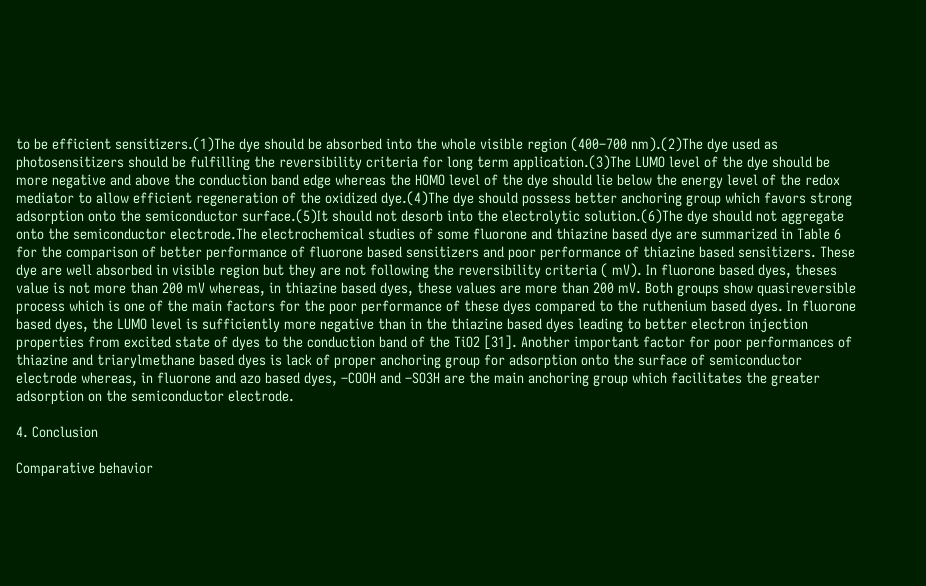to be efficient sensitizers.(1)The dye should be absorbed into the whole visible region (400–700 nm).(2)The dye used as photosensitizers should be fulfilling the reversibility criteria for long term application.(3)The LUMO level of the dye should be more negative and above the conduction band edge whereas the HOMO level of the dye should lie below the energy level of the redox mediator to allow efficient regeneration of the oxidized dye.(4)The dye should possess better anchoring group which favors strong adsorption onto the semiconductor surface.(5)It should not desorb into the electrolytic solution.(6)The dye should not aggregate onto the semiconductor electrode.The electrochemical studies of some fluorone and thiazine based dye are summarized in Table 6 for the comparison of better performance of fluorone based sensitizers and poor performance of thiazine based sensitizers. These dye are well absorbed in visible region but they are not following the reversibility criteria ( mV). In fluorone based dyes, theses value is not more than 200 mV whereas, in thiazine based dyes, these values are more than 200 mV. Both groups show quasireversible process which is one of the main factors for the poor performance of these dyes compared to the ruthenium based dyes. In fluorone based dyes, the LUMO level is sufficiently more negative than in the thiazine based dyes leading to better electron injection properties from excited state of dyes to the conduction band of the TiO2 [31]. Another important factor for poor performances of thiazine and triarylmethane based dyes is lack of proper anchoring group for adsorption onto the surface of semiconductor electrode whereas, in fluorone and azo based dyes, –COOH and –SO3H are the main anchoring group which facilitates the greater adsorption on the semiconductor electrode.

4. Conclusion

Comparative behavior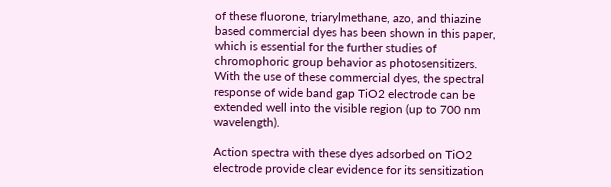of these fluorone, triarylmethane, azo, and thiazine based commercial dyes has been shown in this paper, which is essential for the further studies of chromophoric group behavior as photosensitizers. With the use of these commercial dyes, the spectral response of wide band gap TiO2 electrode can be extended well into the visible region (up to 700 nm wavelength).

Action spectra with these dyes adsorbed on TiO2 electrode provide clear evidence for its sensitization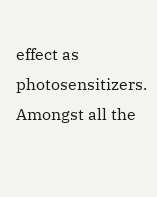effect as photosensitizers. Amongst all the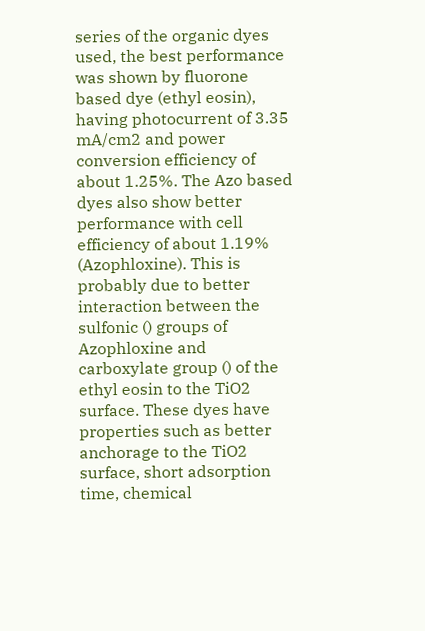series of the organic dyes used, the best performance was shown by fluorone based dye (ethyl eosin), having photocurrent of 3.35 mA/cm2 and power conversion efficiency of about 1.25%. The Azo based dyes also show better performance with cell efficiency of about 1.19% (Azophloxine). This is probably due to better interaction between the sulfonic () groups of Azophloxine and carboxylate group () of the ethyl eosin to the TiO2 surface. These dyes have properties such as better anchorage to the TiO2 surface, short adsorption time, chemical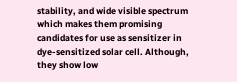stability, and wide visible spectrum which makes them promising candidates for use as sensitizer in dye-sensitized solar cell. Although, they show low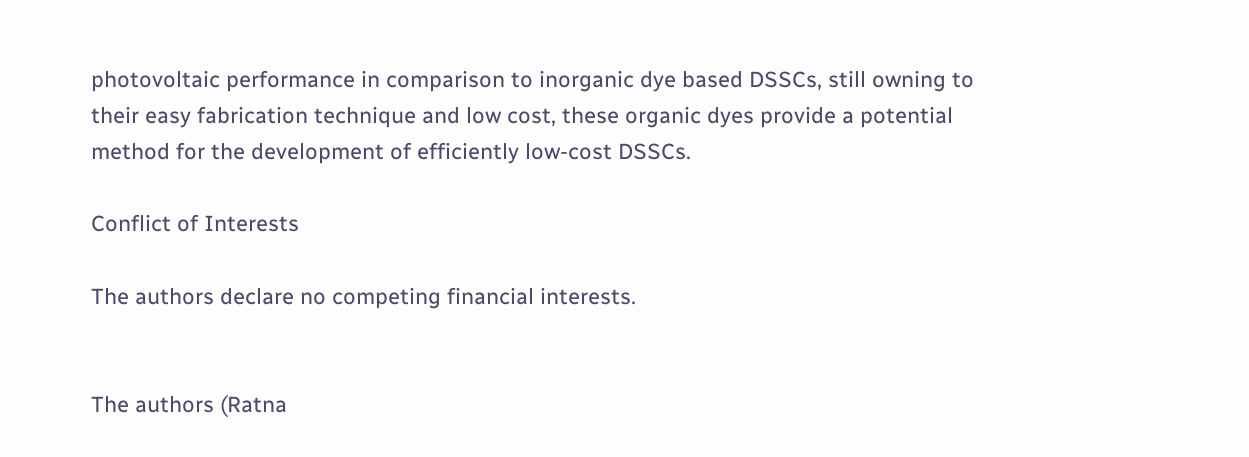photovoltaic performance in comparison to inorganic dye based DSSCs, still owning to their easy fabrication technique and low cost, these organic dyes provide a potential method for the development of efficiently low-cost DSSCs.

Conflict of Interests

The authors declare no competing financial interests.


The authors (Ratna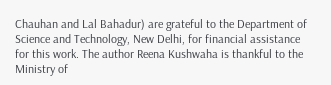Chauhan and Lal Bahadur) are grateful to the Department of Science and Technology, New Delhi, for financial assistance for this work. The author Reena Kushwaha is thankful to the Ministry of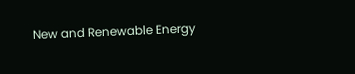New and Renewable Energy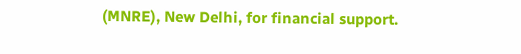(MNRE), New Delhi, for financial support.